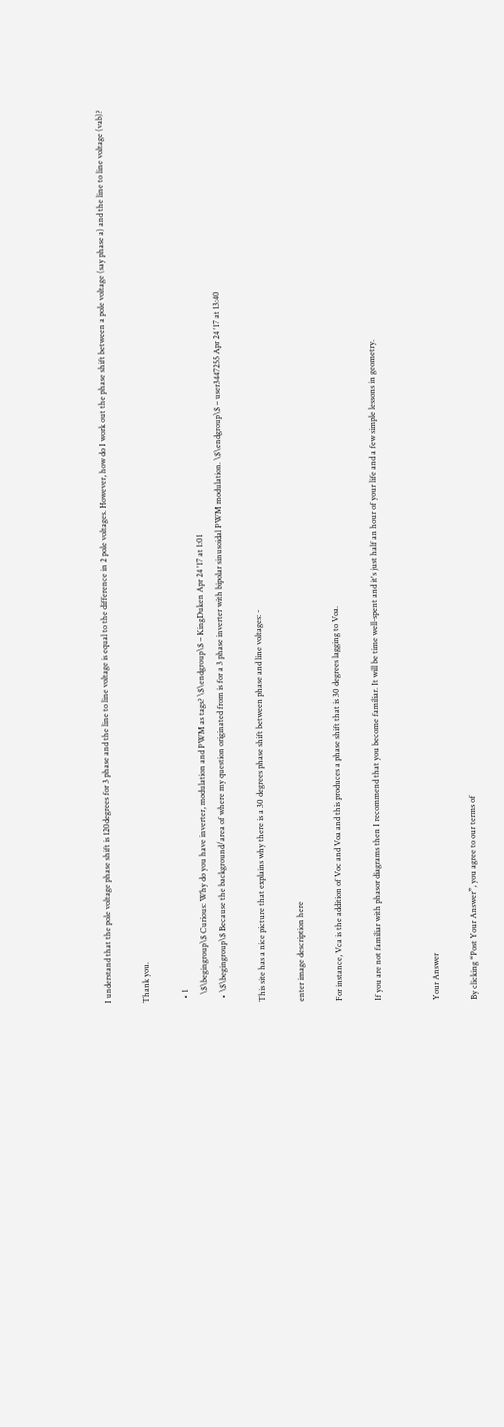I understand that the pole voltage phase shift is 120degrees for 3 phase and the line to line voltage is equal to the difference in 2 pole voltages. However, how do I work out the phase shift between a pole voltage (say phase a) and the line to line voltage (vab)?

Thank you.

  • 1
    \$\begingroup\$ Curious: Why do you have inverter, modulation and PWM as tags? \$\endgroup\$ – KingDuken Apr 24 '17 at 1:01
  • \$\begingroup\$ Because the background/area of where my question originated from is for a 3 phase inverter with bipolar sinusoidal PWM modulation. \$\endgroup\$ – user3447255 Apr 24 '17 at 13:40

This site has a nice picture that explains why there is a 30 degrees phase shift between phase and line voltages: -

enter image description here

For instance, Vca is the addition of Voc and Voa and this produces a phase shift that is 30 degrees lagging to Voa.

If you are not familiar with phasor diagrams then I recommend that you become familiar. It will be time well-spent and it's just half an hour of your life and a few simple lessons in geometry.


Your Answer

By clicking “Post Your Answer”, you agree to our terms of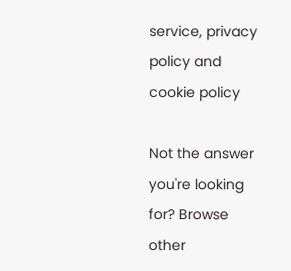service, privacy policy and cookie policy

Not the answer you're looking for? Browse other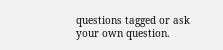questions tagged or ask your own question.